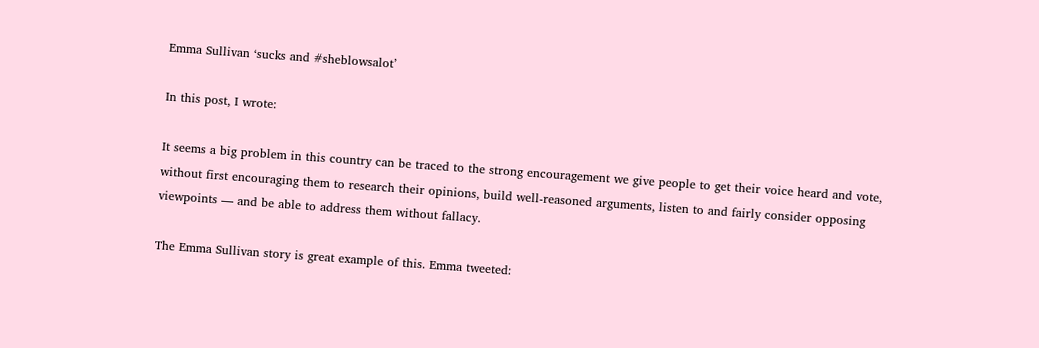Emma Sullivan ‘sucks and #sheblowsalot’

In this post, I wrote:

It seems a big problem in this country can be traced to the strong encouragement we give people to get their voice heard and vote, without first encouraging them to research their opinions, build well-reasoned arguments, listen to and fairly consider opposing viewpoints — and be able to address them without fallacy.

The Emma Sullivan story is great example of this. Emma tweeted: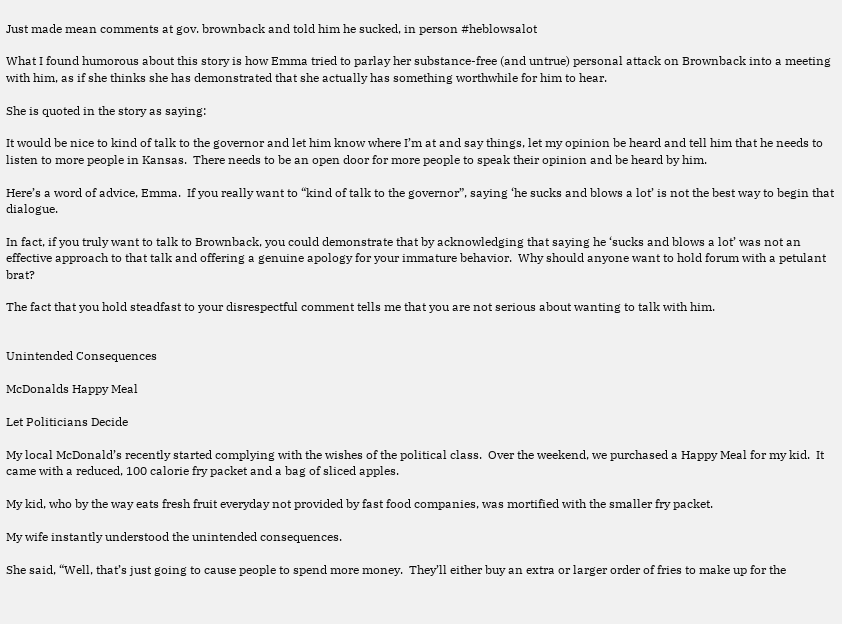Just made mean comments at gov. brownback and told him he sucked, in person #heblowsalot

What I found humorous about this story is how Emma tried to parlay her substance-free (and untrue) personal attack on Brownback into a meeting with him, as if she thinks she has demonstrated that she actually has something worthwhile for him to hear.

She is quoted in the story as saying:

It would be nice to kind of talk to the governor and let him know where I’m at and say things, let my opinion be heard and tell him that he needs to listen to more people in Kansas.  There needs to be an open door for more people to speak their opinion and be heard by him.

Here’s a word of advice, Emma.  If you really want to “kind of talk to the governor”, saying ‘he sucks and blows a lot’ is not the best way to begin that dialogue.

In fact, if you truly want to talk to Brownback, you could demonstrate that by acknowledging that saying he ‘sucks and blows a lot’ was not an effective approach to that talk and offering a genuine apology for your immature behavior.  Why should anyone want to hold forum with a petulant brat?

The fact that you hold steadfast to your disrespectful comment tells me that you are not serious about wanting to talk with him.


Unintended Consequences

McDonalds Happy Meal

Let Politicians Decide

My local McDonald’s recently started complying with the wishes of the political class.  Over the weekend, we purchased a Happy Meal for my kid.  It came with a reduced, 100 calorie fry packet and a bag of sliced apples.

My kid, who by the way eats fresh fruit everyday not provided by fast food companies, was mortified with the smaller fry packet.

My wife instantly understood the unintended consequences.

She said, “Well, that’s just going to cause people to spend more money.  They’ll either buy an extra or larger order of fries to make up for the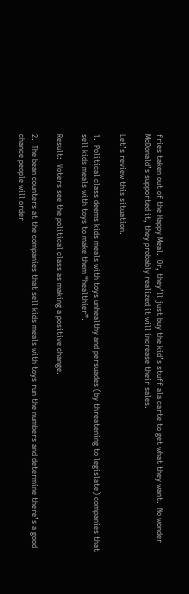fries taken out of the Happy Meal.  Or, they’ll just buy the kid’s stuff ala carte to get what they want.  No wonder McDonald’s supported it, they probably realized it will increase their sales.

Let’s review this situation.

1.  Political class deems kids meals with toys unhealthy and persuades (by threatening to legislate) companies that sell kids meals with toys to make them “healthier”.

Result:  Voters see the political class as making a positive change.

2.  The bean counters at the companies that sell kids meals with toys run the numbers and determine there’s a good chance people will order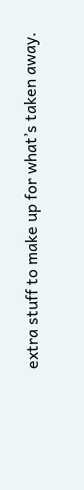extra stuff to make up for what’s taken away.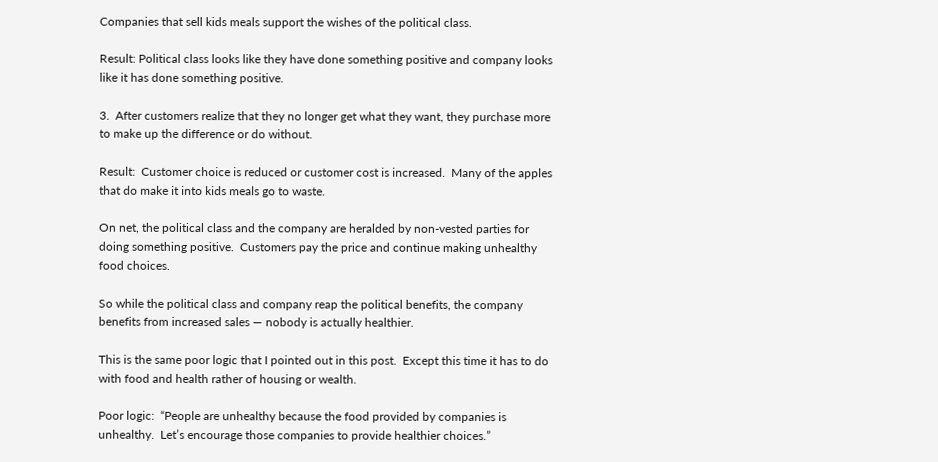Companies that sell kids meals support the wishes of the political class.

Result: Political class looks like they have done something positive and company looks like it has done something positive.

3.  After customers realize that they no longer get what they want, they purchase more to make up the difference or do without.

Result:  Customer choice is reduced or customer cost is increased.  Many of the apples that do make it into kids meals go to waste.

On net, the political class and the company are heralded by non-vested parties for doing something positive.  Customers pay the price and continue making unhealthy food choices.

So while the political class and company reap the political benefits, the company benefits from increased sales — nobody is actually healthier.

This is the same poor logic that I pointed out in this post.  Except this time it has to do with food and health rather of housing or wealth.

Poor logic:  “People are unhealthy because the food provided by companies is unhealthy.  Let’s encourage those companies to provide healthier choices.”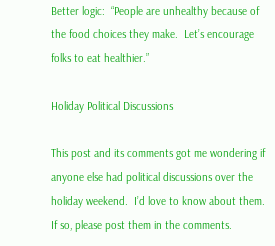Better logic:  “People are unhealthy because of the food choices they make.  Let’s encourage folks to eat healthier.”

Holiday Political Discussions

This post and its comments got me wondering if anyone else had political discussions over the holiday weekend.  I’d love to know about them.  If so, please post them in the comments.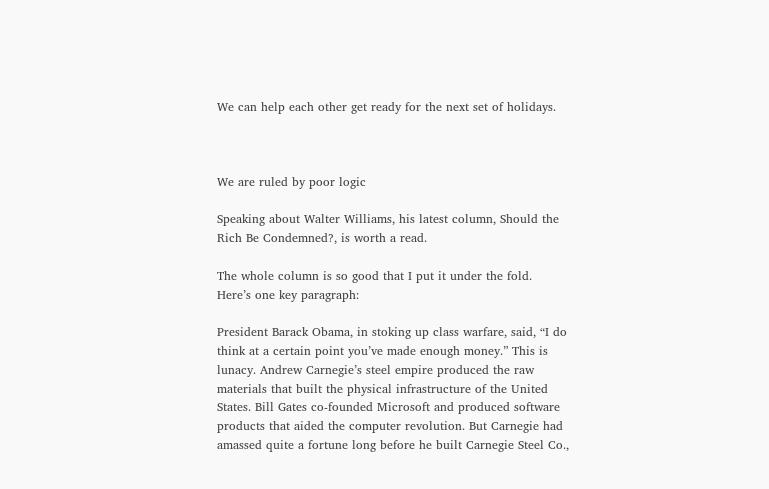We can help each other get ready for the next set of holidays.



We are ruled by poor logic

Speaking about Walter Williams, his latest column, Should the Rich Be Condemned?, is worth a read.

The whole column is so good that I put it under the fold.  Here’s one key paragraph:

President Barack Obama, in stoking up class warfare, said, “I do think at a certain point you’ve made enough money.” This is lunacy. Andrew Carnegie’s steel empire produced the raw materials that built the physical infrastructure of the United States. Bill Gates co-founded Microsoft and produced software products that aided the computer revolution. But Carnegie had amassed quite a fortune long before he built Carnegie Steel Co.,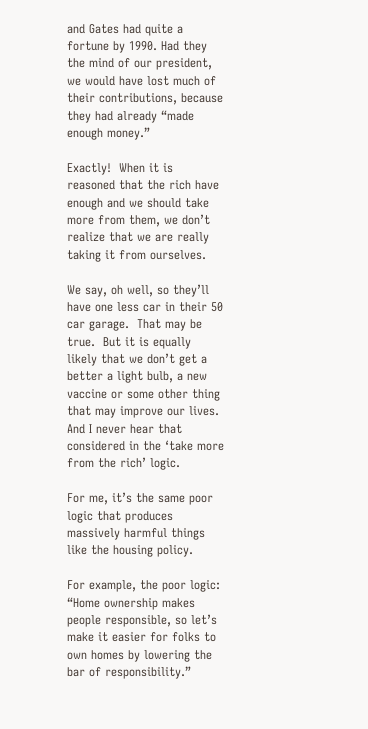and Gates had quite a fortune by 1990. Had they the mind of our president, we would have lost much of their contributions, because they had already “made enough money.”

Exactly!  When it is reasoned that the rich have enough and we should take more from them, we don’t realize that we are really taking it from ourselves.

We say, oh well, so they’ll have one less car in their 50 car garage.  That may be true.  But it is equally likely that we don’t get a better a light bulb, a new vaccine or some other thing that may improve our lives. And I never hear that considered in the ‘take more from the rich’ logic.

For me, it’s the same poor logic that produces massively harmful things like the housing policy.

For example, the poor logic: “Home ownership makes people responsible, so let’s make it easier for folks to own homes by lowering the bar of responsibility.”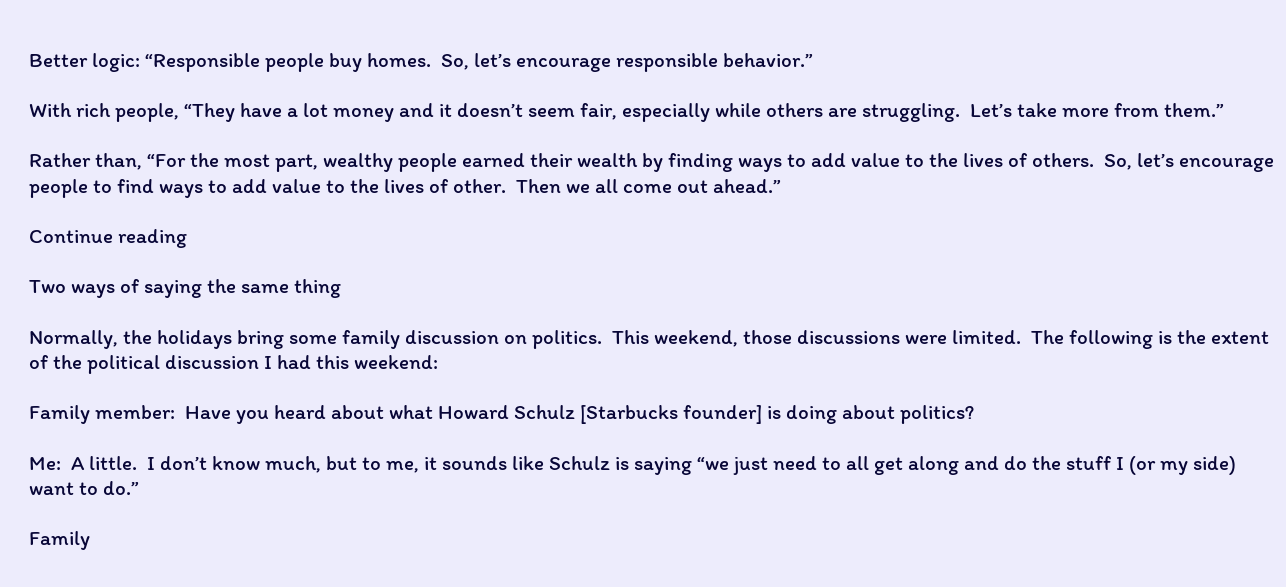Better logic: “Responsible people buy homes.  So, let’s encourage responsible behavior.”

With rich people, “They have a lot money and it doesn’t seem fair, especially while others are struggling.  Let’s take more from them.”

Rather than, “For the most part, wealthy people earned their wealth by finding ways to add value to the lives of others.  So, let’s encourage people to find ways to add value to the lives of other.  Then we all come out ahead.”

Continue reading

Two ways of saying the same thing

Normally, the holidays bring some family discussion on politics.  This weekend, those discussions were limited.  The following is the extent of the political discussion I had this weekend:

Family member:  Have you heard about what Howard Schulz [Starbucks founder] is doing about politics?

Me:  A little.  I don’t know much, but to me, it sounds like Schulz is saying “we just need to all get along and do the stuff I (or my side) want to do.”

Family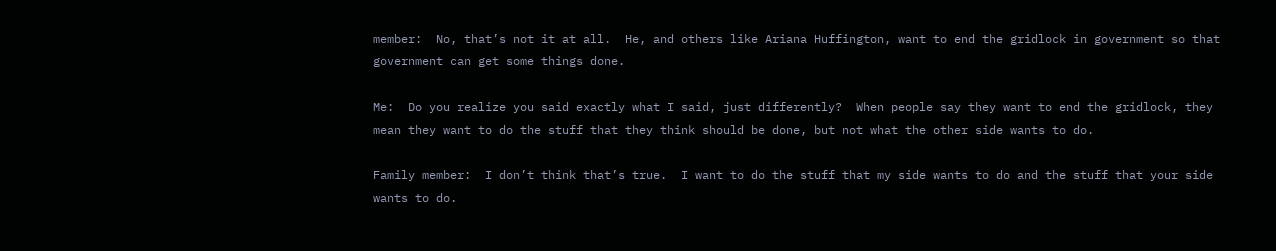member:  No, that’s not it at all.  He, and others like Ariana Huffington, want to end the gridlock in government so that government can get some things done.

Me:  Do you realize you said exactly what I said, just differently?  When people say they want to end the gridlock, they mean they want to do the stuff that they think should be done, but not what the other side wants to do.

Family member:  I don’t think that’s true.  I want to do the stuff that my side wants to do and the stuff that your side wants to do.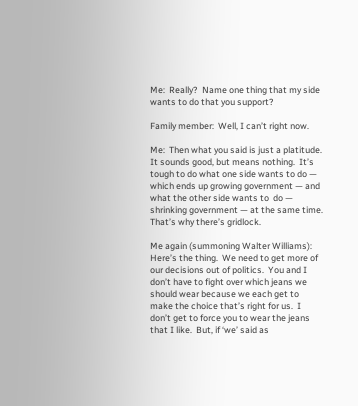Me:  Really?  Name one thing that my side wants to do that you support?

Family member:  Well, I can’t right now.

Me:  Then what you said is just a platitude.  It sounds good, but means nothing.  It’s tough to do what one side wants to do — which ends up growing government — and what the other side wants to  do — shrinking government — at the same time.  That’s why there’s gridlock.

Me again (summoning Walter Williams): Here’s the thing.  We need to get more of our decisions out of politics.  You and I don’t have to fight over which jeans we should wear because we each get to make the choice that’s right for us.  I don’t get to force you to wear the jeans that I like.  But, if ‘we’ said as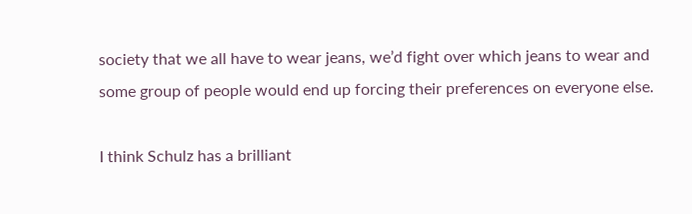society that we all have to wear jeans, we’d fight over which jeans to wear and some group of people would end up forcing their preferences on everyone else.

I think Schulz has a brilliant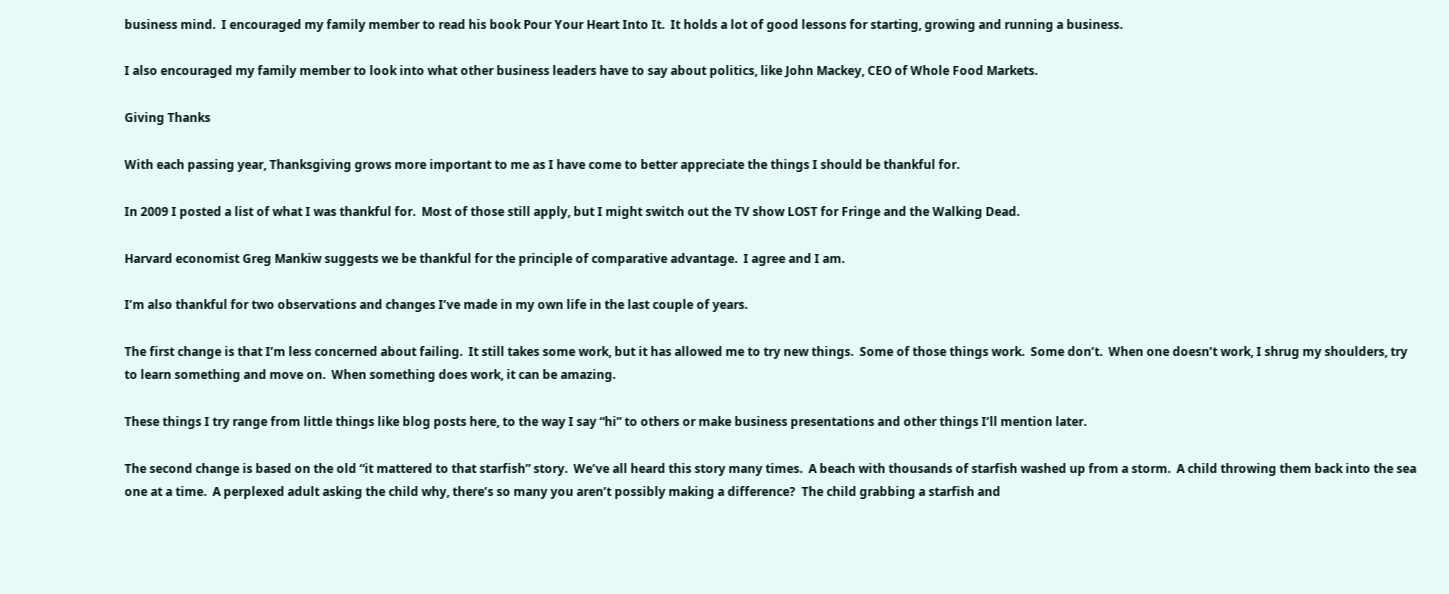business mind.  I encouraged my family member to read his book Pour Your Heart Into It.  It holds a lot of good lessons for starting, growing and running a business.

I also encouraged my family member to look into what other business leaders have to say about politics, like John Mackey, CEO of Whole Food Markets.

Giving Thanks

With each passing year, Thanksgiving grows more important to me as I have come to better appreciate the things I should be thankful for.

In 2009 I posted a list of what I was thankful for.  Most of those still apply, but I might switch out the TV show LOST for Fringe and the Walking Dead.

Harvard economist Greg Mankiw suggests we be thankful for the principle of comparative advantage.  I agree and I am.

I’m also thankful for two observations and changes I’ve made in my own life in the last couple of years.

The first change is that I’m less concerned about failing.  It still takes some work, but it has allowed me to try new things.  Some of those things work.  Some don’t.  When one doesn’t work, I shrug my shoulders, try to learn something and move on.  When something does work, it can be amazing.

These things I try range from little things like blog posts here, to the way I say “hi” to others or make business presentations and other things I’ll mention later.

The second change is based on the old “it mattered to that starfish” story.  We’ve all heard this story many times.  A beach with thousands of starfish washed up from a storm.  A child throwing them back into the sea one at a time.  A perplexed adult asking the child why, there’s so many you aren’t possibly making a difference?  The child grabbing a starfish and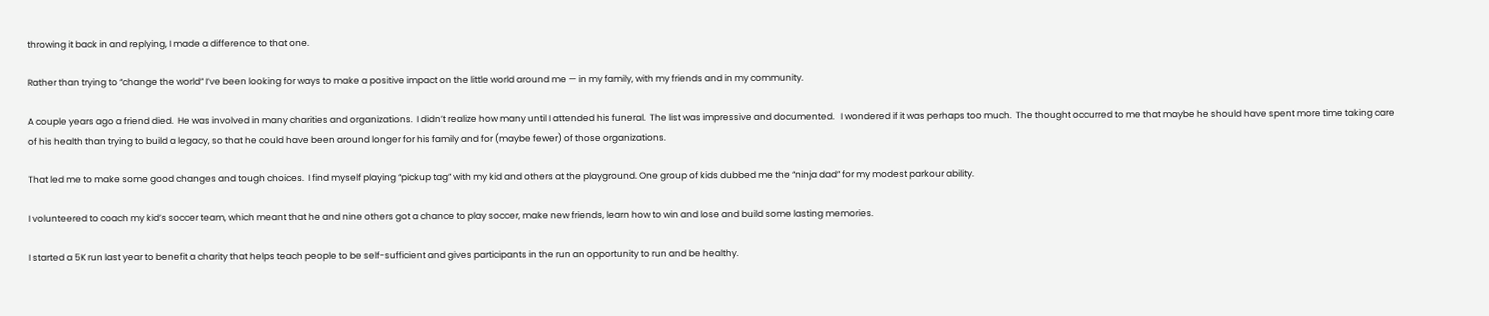throwing it back in and replying, I made a difference to that one.

Rather than trying to “change the world” I’ve been looking for ways to make a positive impact on the little world around me — in my family, with my friends and in my community.

A couple years ago a friend died.  He was involved in many charities and organizations.  I didn’t realize how many until I attended his funeral.  The list was impressive and documented.   I wondered if it was perhaps too much.  The thought occurred to me that maybe he should have spent more time taking care of his health than trying to build a legacy, so that he could have been around longer for his family and for (maybe fewer) of those organizations.

That led me to make some good changes and tough choices.  I find myself playing “pickup tag” with my kid and others at the playground. One group of kids dubbed me the “ninja dad” for my modest parkour ability.

I volunteered to coach my kid’s soccer team, which meant that he and nine others got a chance to play soccer, make new friends, learn how to win and lose and build some lasting memories.

I started a 5K run last year to benefit a charity that helps teach people to be self-sufficient and gives participants in the run an opportunity to run and be healthy.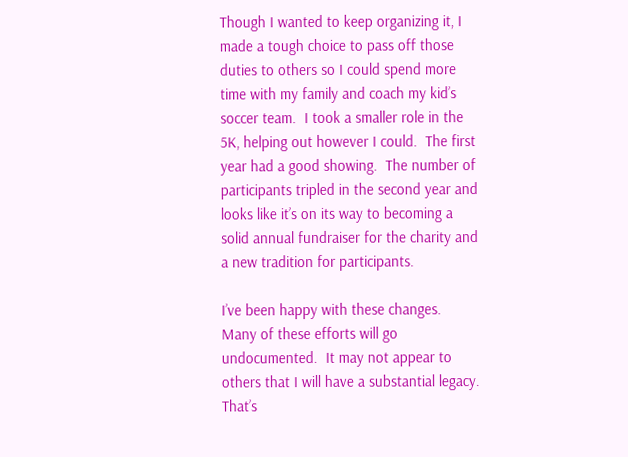Though I wanted to keep organizing it, I made a tough choice to pass off those duties to others so I could spend more time with my family and coach my kid’s soccer team.  I took a smaller role in the 5K, helping out however I could.  The first year had a good showing.  The number of participants tripled in the second year and looks like it’s on its way to becoming a solid annual fundraiser for the charity and a new tradition for participants.

I’ve been happy with these changes.  Many of these efforts will go undocumented.  It may not appear to others that I will have a substantial legacy.  That’s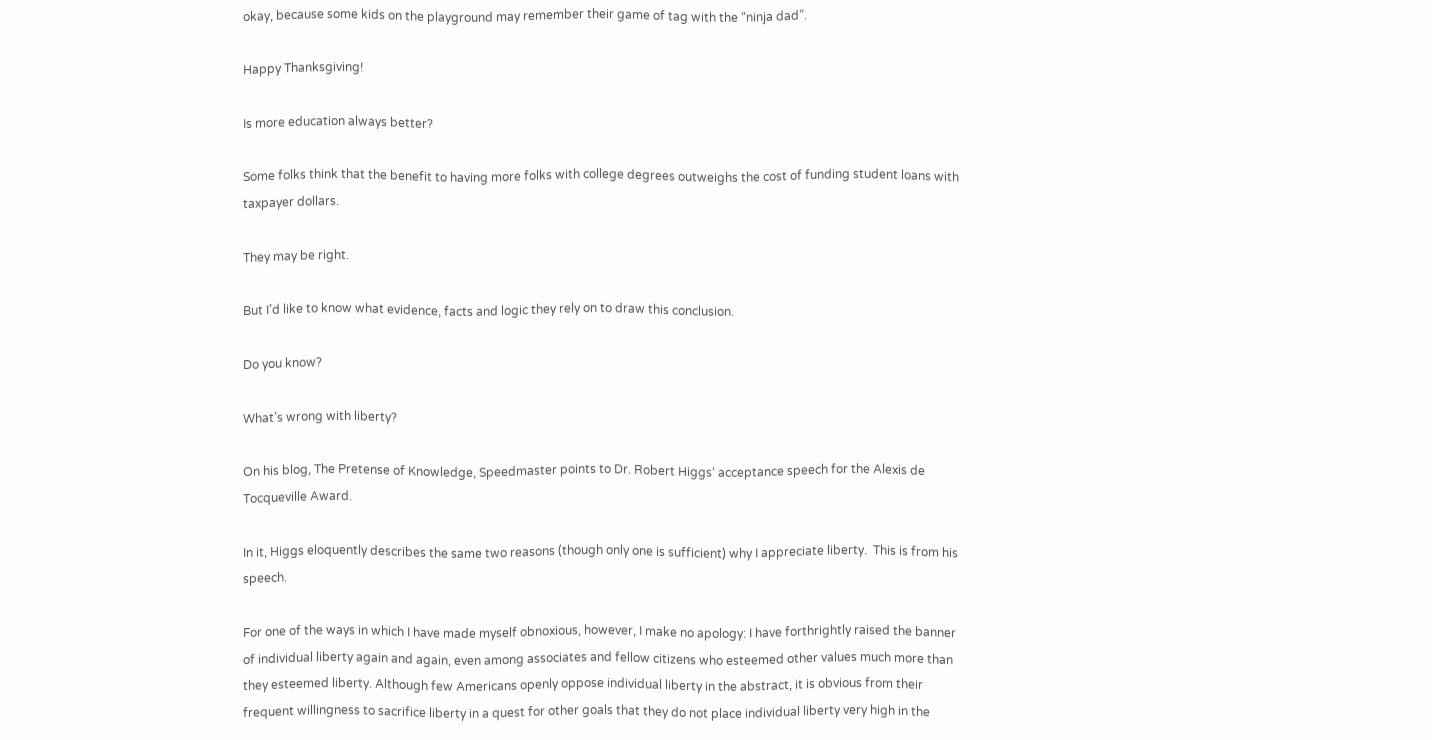okay, because some kids on the playground may remember their game of tag with the “ninja dad”.

Happy Thanksgiving!

Is more education always better?

Some folks think that the benefit to having more folks with college degrees outweighs the cost of funding student loans with taxpayer dollars.

They may be right.

But I’d like to know what evidence, facts and logic they rely on to draw this conclusion.

Do you know?

What’s wrong with liberty?

On his blog, The Pretense of Knowledge, Speedmaster points to Dr. Robert Higgs‘ acceptance speech for the Alexis de Tocqueville Award.

In it, Higgs eloquently describes the same two reasons (though only one is sufficient) why I appreciate liberty.  This is from his speech.

For one of the ways in which I have made myself obnoxious, however, I make no apology: I have forthrightly raised the banner of individual liberty again and again, even among associates and fellow citizens who esteemed other values much more than they esteemed liberty. Although few Americans openly oppose individual liberty in the abstract, it is obvious from their frequent willingness to sacrifice liberty in a quest for other goals that they do not place individual liberty very high in the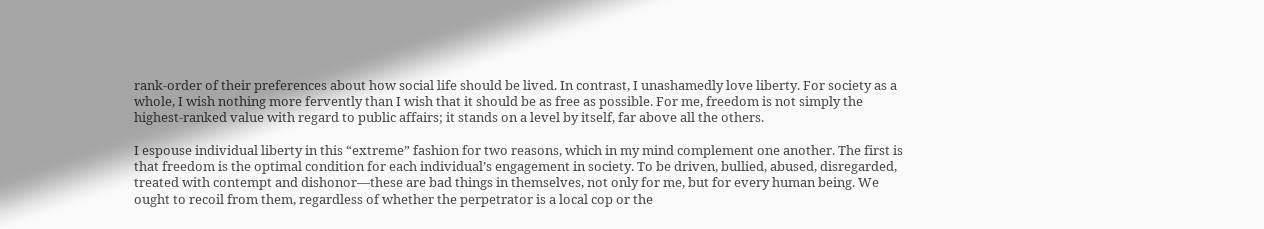rank-order of their preferences about how social life should be lived. In contrast, I unashamedly love liberty. For society as a whole, I wish nothing more fervently than I wish that it should be as free as possible. For me, freedom is not simply the highest-ranked value with regard to public affairs; it stands on a level by itself, far above all the others.

I espouse individual liberty in this “extreme” fashion for two reasons, which in my mind complement one another. The first is that freedom is the optimal condition for each individual’s engagement in society. To be driven, bullied, abused, disregarded, treated with contempt and dishonor―these are bad things in themselves, not only for me, but for every human being. We ought to recoil from them, regardless of whether the perpetrator is a local cop or the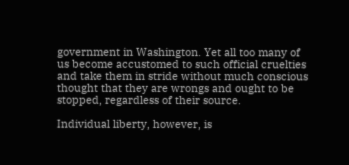government in Washington. Yet all too many of us become accustomed to such official cruelties and take them in stride without much conscious thought that they are wrongs and ought to be stopped, regardless of their source.

Individual liberty, however, is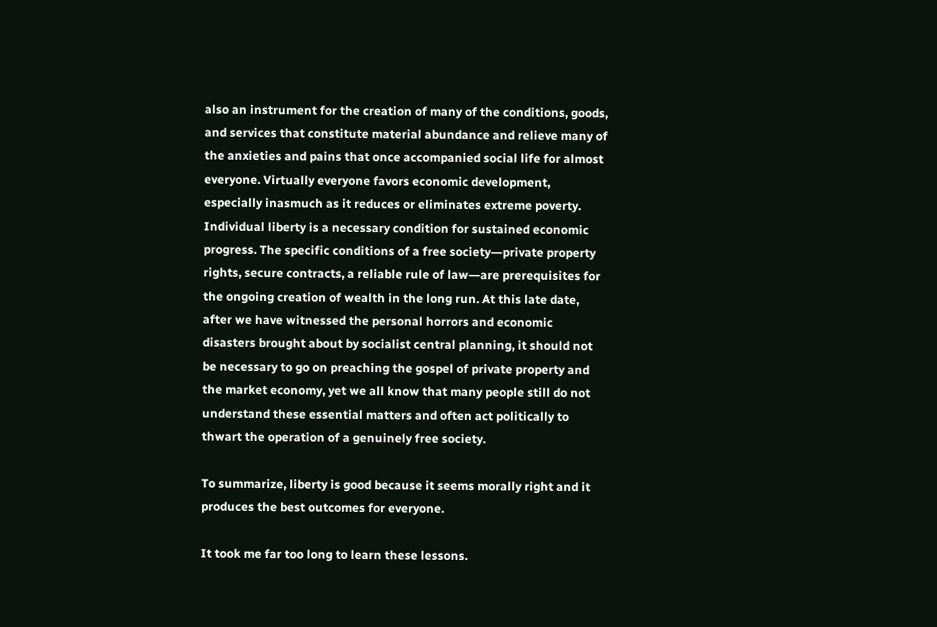also an instrument for the creation of many of the conditions, goods, and services that constitute material abundance and relieve many of the anxieties and pains that once accompanied social life for almost everyone. Virtually everyone favors economic development, especially inasmuch as it reduces or eliminates extreme poverty. Individual liberty is a necessary condition for sustained economic progress. The specific conditions of a free society―private property rights, secure contracts, a reliable rule of law―are prerequisites for the ongoing creation of wealth in the long run. At this late date, after we have witnessed the personal horrors and economic disasters brought about by socialist central planning, it should not be necessary to go on preaching the gospel of private property and the market economy, yet we all know that many people still do not understand these essential matters and often act politically to thwart the operation of a genuinely free society.

To summarize, liberty is good because it seems morally right and it produces the best outcomes for everyone.

It took me far too long to learn these lessons.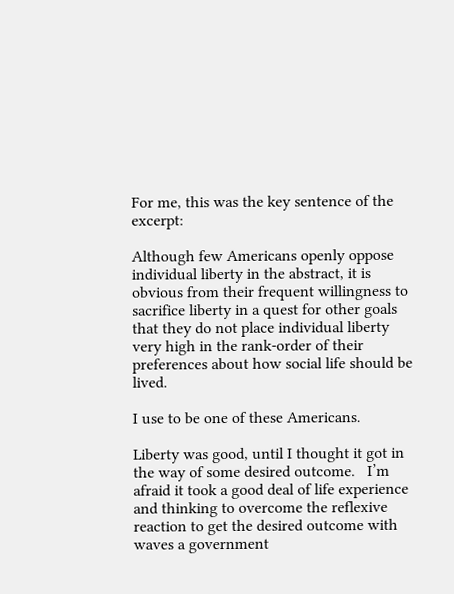For me, this was the key sentence of the excerpt:

Although few Americans openly oppose individual liberty in the abstract, it is obvious from their frequent willingness to sacrifice liberty in a quest for other goals that they do not place individual liberty very high in the rank-order of their preferences about how social life should be lived.

I use to be one of these Americans.

Liberty was good, until I thought it got in the way of some desired outcome.   I’m afraid it took a good deal of life experience and thinking to overcome the reflexive reaction to get the desired outcome with waves a government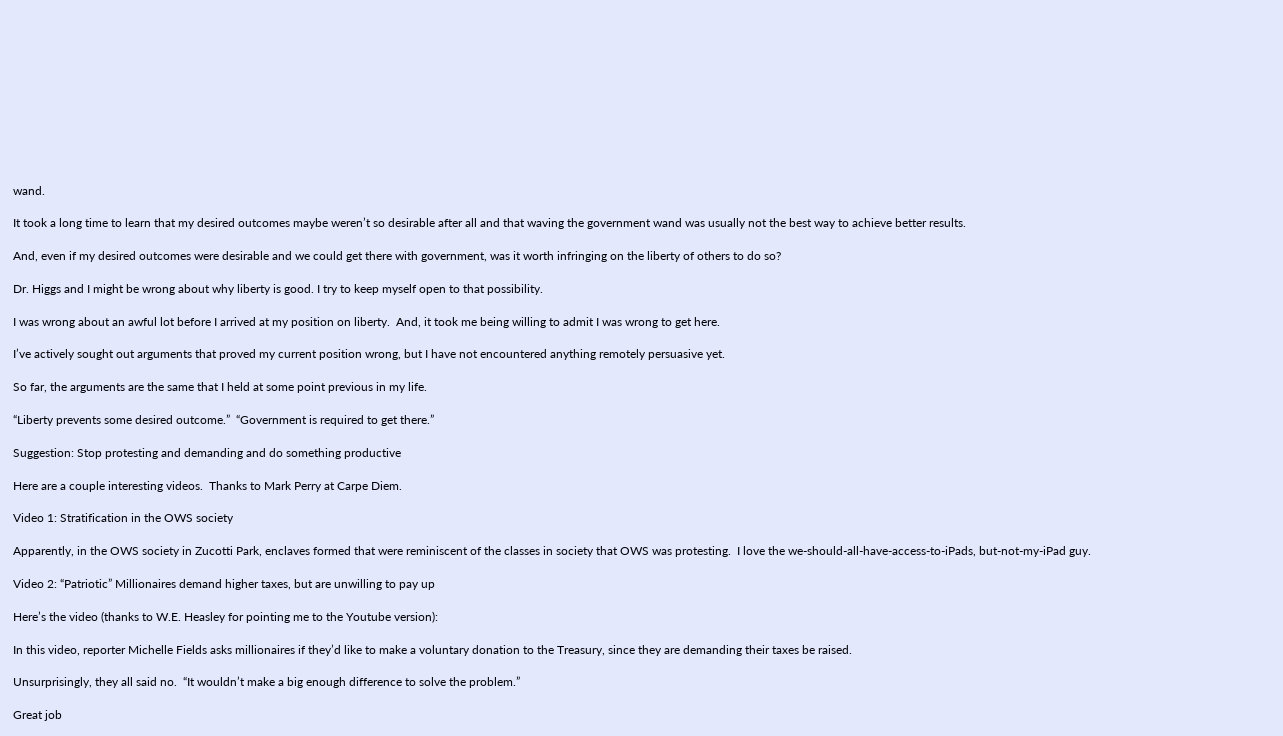wand.

It took a long time to learn that my desired outcomes maybe weren’t so desirable after all and that waving the government wand was usually not the best way to achieve better results.

And, even if my desired outcomes were desirable and we could get there with government, was it worth infringing on the liberty of others to do so?

Dr. Higgs and I might be wrong about why liberty is good. I try to keep myself open to that possibility.

I was wrong about an awful lot before I arrived at my position on liberty.  And, it took me being willing to admit I was wrong to get here.

I’ve actively sought out arguments that proved my current position wrong, but I have not encountered anything remotely persuasive yet.

So far, the arguments are the same that I held at some point previous in my life.

“Liberty prevents some desired outcome.”  “Government is required to get there.”

Suggestion: Stop protesting and demanding and do something productive

Here are a couple interesting videos.  Thanks to Mark Perry at Carpe Diem.

Video 1: Stratification in the OWS society

Apparently, in the OWS society in Zucotti Park, enclaves formed that were reminiscent of the classes in society that OWS was protesting.  I love the we-should-all-have-access-to-iPads, but-not-my-iPad guy.

Video 2: “Patriotic” Millionaires demand higher taxes, but are unwilling to pay up

Here’s the video (thanks to W.E. Heasley for pointing me to the Youtube version):

In this video, reporter Michelle Fields asks millionaires if they’d like to make a voluntary donation to the Treasury, since they are demanding their taxes be raised.

Unsurprisingly, they all said no.  “It wouldn’t make a big enough difference to solve the problem.”

Great job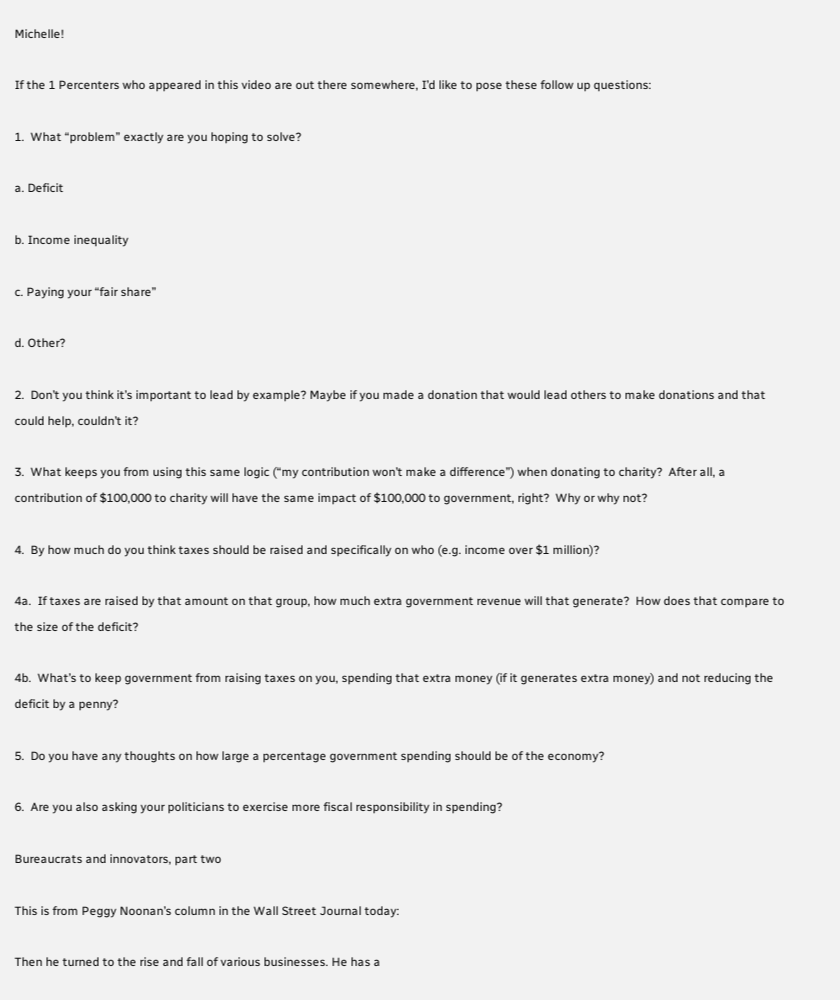Michelle!

If the 1 Percenters who appeared in this video are out there somewhere, I’d like to pose these follow up questions:

1.  What “problem” exactly are you hoping to solve?

a. Deficit

b. Income inequality

c. Paying your “fair share”

d. Other?

2.  Don’t you think it’s important to lead by example? Maybe if you made a donation that would lead others to make donations and that could help, couldn’t it?

3.  What keeps you from using this same logic (“my contribution won’t make a difference”) when donating to charity?  After all, a contribution of $100,000 to charity will have the same impact of $100,000 to government, right?  Why or why not?

4.  By how much do you think taxes should be raised and specifically on who (e.g. income over $1 million)?

4a.  If taxes are raised by that amount on that group, how much extra government revenue will that generate?  How does that compare to the size of the deficit?

4b.  What’s to keep government from raising taxes on you, spending that extra money (if it generates extra money) and not reducing the deficit by a penny?

5.  Do you have any thoughts on how large a percentage government spending should be of the economy?

6.  Are you also asking your politicians to exercise more fiscal responsibility in spending?

Bureaucrats and innovators, part two

This is from Peggy Noonan’s column in the Wall Street Journal today:

Then he turned to the rise and fall of various businesses. He has a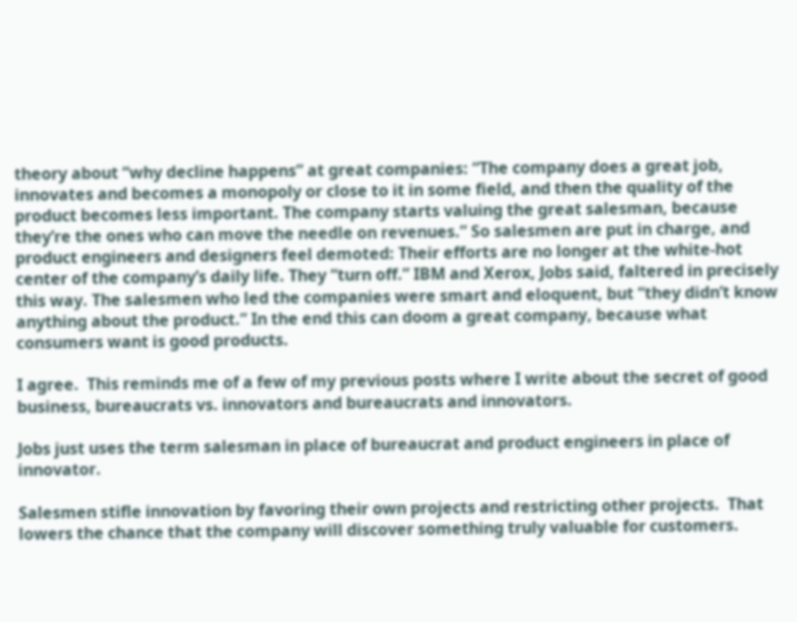theory about “why decline happens” at great companies: “The company does a great job, innovates and becomes a monopoly or close to it in some field, and then the quality of the product becomes less important. The company starts valuing the great salesman, because they’re the ones who can move the needle on revenues.” So salesmen are put in charge, and product engineers and designers feel demoted: Their efforts are no longer at the white-hot center of the company’s daily life. They “turn off.” IBM and Xerox, Jobs said, faltered in precisely this way. The salesmen who led the companies were smart and eloquent, but “they didn’t know anything about the product.” In the end this can doom a great company, because what consumers want is good products.

I agree.  This reminds me of a few of my previous posts where I write about the secret of good business, bureaucrats vs. innovators and bureaucrats and innovators.

Jobs just uses the term salesman in place of bureaucrat and product engineers in place of innovator.

Salesmen stifle innovation by favoring their own projects and restricting other projects.  That lowers the chance that the company will discover something truly valuable for customers.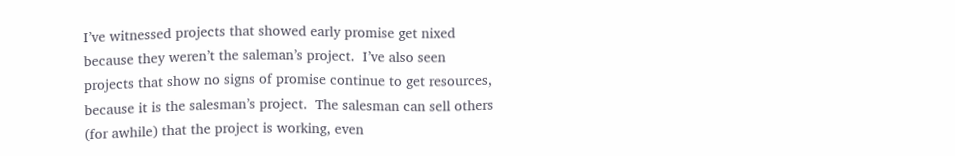I’ve witnessed projects that showed early promise get nixed because they weren’t the saleman’s project.  I’ve also seen projects that show no signs of promise continue to get resources, because it is the salesman’s project.  The salesman can sell others (for awhile) that the project is working, even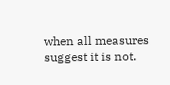when all measures suggest it is not.